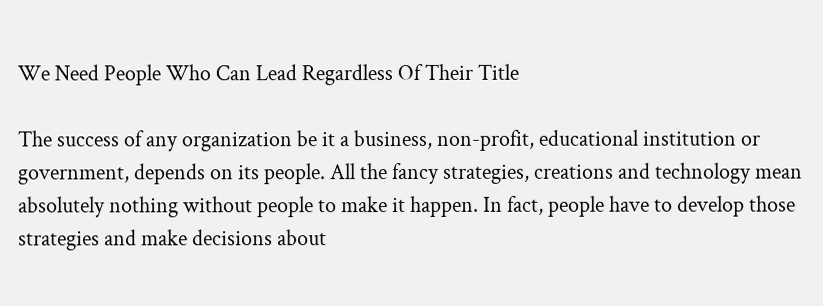We Need People Who Can Lead Regardless Of Their Title

The success of any organization be it a business, non-profit, educational institution or government, depends on its people. All the fancy strategies, creations and technology mean absolutely nothing without people to make it happen. In fact, people have to develop those strategies and make decisions about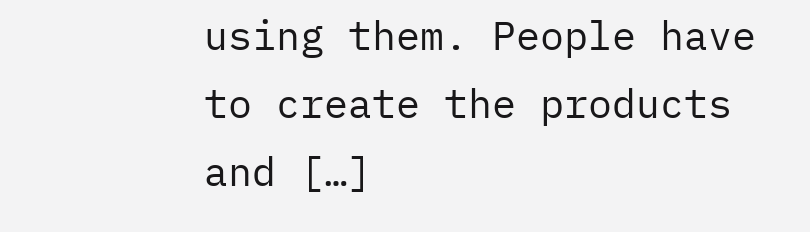using them. People have to create the products and […]